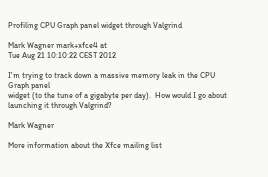Profiling CPU Graph panel widget through Valgrind

Mark Wagner mark+xfce4 at
Tue Aug 21 10:10:22 CEST 2012

I'm trying to track down a massive memory leak in the CPU Graph panel
widget (to the tune of a gigabyte per day).  How would I go about
launching it through Valgrind?

Mark Wagner

More information about the Xfce mailing list